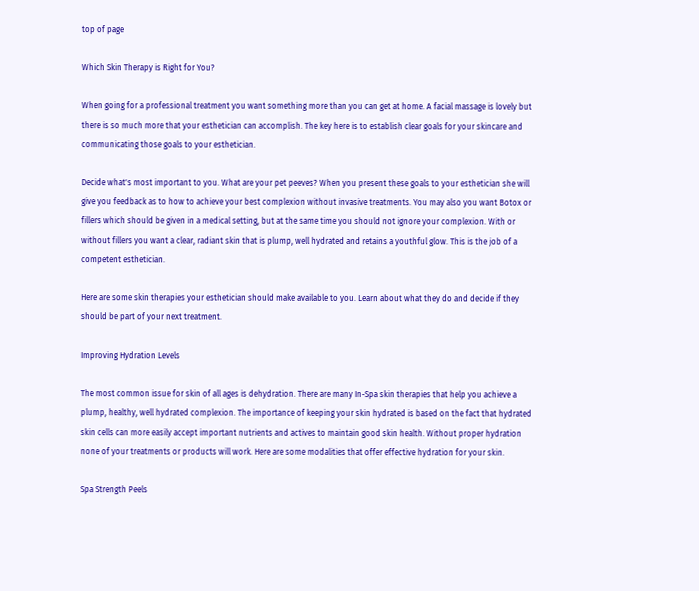top of page

Which Skin Therapy is Right for You?

When going for a professional treatment you want something more than you can get at home. A facial massage is lovely but there is so much more that your esthetician can accomplish. The key here is to establish clear goals for your skincare and communicating those goals to your esthetician.

Decide what's most important to you. What are your pet peeves? When you present these goals to your esthetician she will give you feedback as to how to achieve your best complexion without invasive treatments. You may also you want Botox or fillers which should be given in a medical setting, but at the same time you should not ignore your complexion. With or without fillers you want a clear, radiant skin that is plump, well hydrated and retains a youthful glow. This is the job of a competent esthetician.

Here are some skin therapies your esthetician should make available to you. Learn about what they do and decide if they should be part of your next treatment.

Improving Hydration Levels

The most common issue for skin of all ages is dehydration. There are many In-Spa skin therapies that help you achieve a plump, healthy, well hydrated complexion. The importance of keeping your skin hydrated is based on the fact that hydrated skin cells can more easily accept important nutrients and actives to maintain good skin health. Without proper hydration none of your treatments or products will work. Here are some modalities that offer effective hydration for your skin.

Spa Strength Peels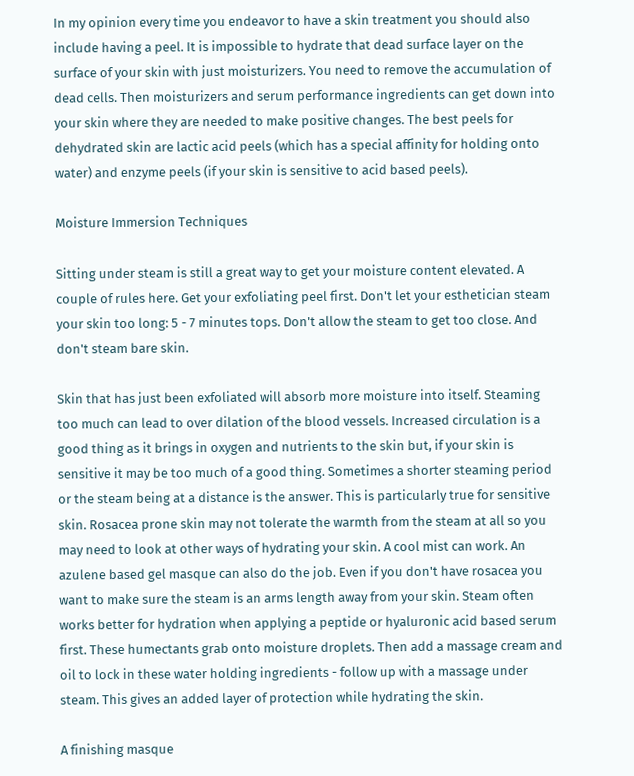In my opinion every time you endeavor to have a skin treatment you should also include having a peel. It is impossible to hydrate that dead surface layer on the surface of your skin with just moisturizers. You need to remove the accumulation of dead cells. Then moisturizers and serum performance ingredients can get down into your skin where they are needed to make positive changes. The best peels for dehydrated skin are lactic acid peels (which has a special affinity for holding onto water) and enzyme peels (if your skin is sensitive to acid based peels).

Moisture Immersion Techniques

Sitting under steam is still a great way to get your moisture content elevated. A couple of rules here. Get your exfoliating peel first. Don't let your esthetician steam your skin too long: 5 - 7 minutes tops. Don't allow the steam to get too close. And don't steam bare skin.

Skin that has just been exfoliated will absorb more moisture into itself. Steaming too much can lead to over dilation of the blood vessels. Increased circulation is a good thing as it brings in oxygen and nutrients to the skin but, if your skin is sensitive it may be too much of a good thing. Sometimes a shorter steaming period or the steam being at a distance is the answer. This is particularly true for sensitive skin. Rosacea prone skin may not tolerate the warmth from the steam at all so you may need to look at other ways of hydrating your skin. A cool mist can work. An azulene based gel masque can also do the job. Even if you don't have rosacea you want to make sure the steam is an arms length away from your skin. Steam often works better for hydration when applying a peptide or hyaluronic acid based serum first. These humectants grab onto moisture droplets. Then add a massage cream and oil to lock in these water holding ingredients - follow up with a massage under steam. This gives an added layer of protection while hydrating the skin.

A finishing masque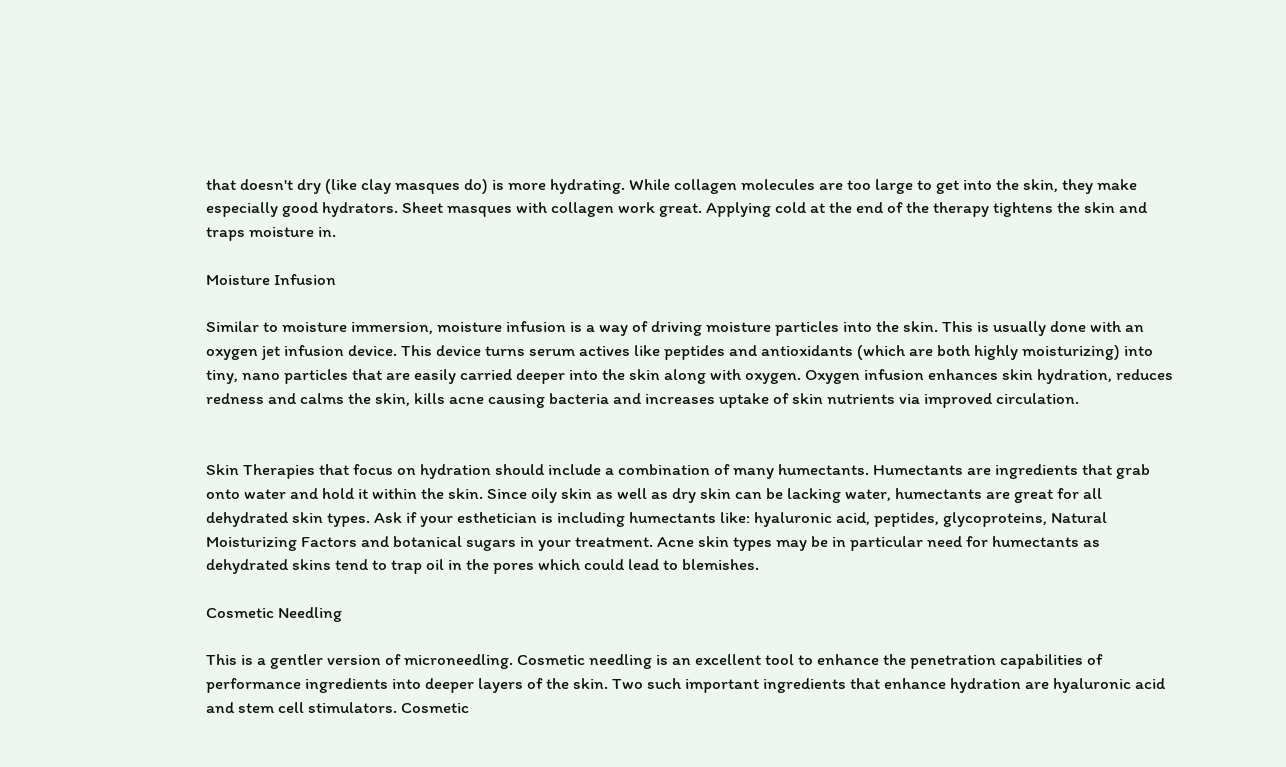that doesn't dry (like clay masques do) is more hydrating. While collagen molecules are too large to get into the skin, they make especially good hydrators. Sheet masques with collagen work great. Applying cold at the end of the therapy tightens the skin and traps moisture in.

Moisture Infusion

Similar to moisture immersion, moisture infusion is a way of driving moisture particles into the skin. This is usually done with an oxygen jet infusion device. This device turns serum actives like peptides and antioxidants (which are both highly moisturizing) into tiny, nano particles that are easily carried deeper into the skin along with oxygen. Oxygen infusion enhances skin hydration, reduces redness and calms the skin, kills acne causing bacteria and increases uptake of skin nutrients via improved circulation.


Skin Therapies that focus on hydration should include a combination of many humectants. Humectants are ingredients that grab onto water and hold it within the skin. Since oily skin as well as dry skin can be lacking water, humectants are great for all dehydrated skin types. Ask if your esthetician is including humectants like: hyaluronic acid, peptides, glycoproteins, Natural Moisturizing Factors and botanical sugars in your treatment. Acne skin types may be in particular need for humectants as dehydrated skins tend to trap oil in the pores which could lead to blemishes.

Cosmetic Needling

This is a gentler version of microneedling. Cosmetic needling is an excellent tool to enhance the penetration capabilities of performance ingredients into deeper layers of the skin. Two such important ingredients that enhance hydration are hyaluronic acid and stem cell stimulators. Cosmetic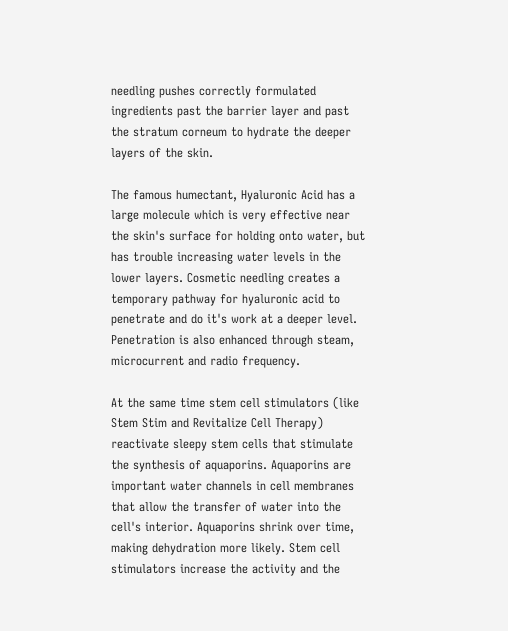needling pushes correctly formulated ingredients past the barrier layer and past the stratum corneum to hydrate the deeper layers of the skin.

The famous humectant, Hyaluronic Acid has a large molecule which is very effective near the skin's surface for holding onto water, but has trouble increasing water levels in the lower layers. Cosmetic needling creates a temporary pathway for hyaluronic acid to penetrate and do it's work at a deeper level. Penetration is also enhanced through steam, microcurrent and radio frequency.

At the same time stem cell stimulators (like Stem Stim and Revitalize Cell Therapy) reactivate sleepy stem cells that stimulate the synthesis of aquaporins. Aquaporins are important water channels in cell membranes that allow the transfer of water into the cell's interior. Aquaporins shrink over time, making dehydration more likely. Stem cell stimulators increase the activity and the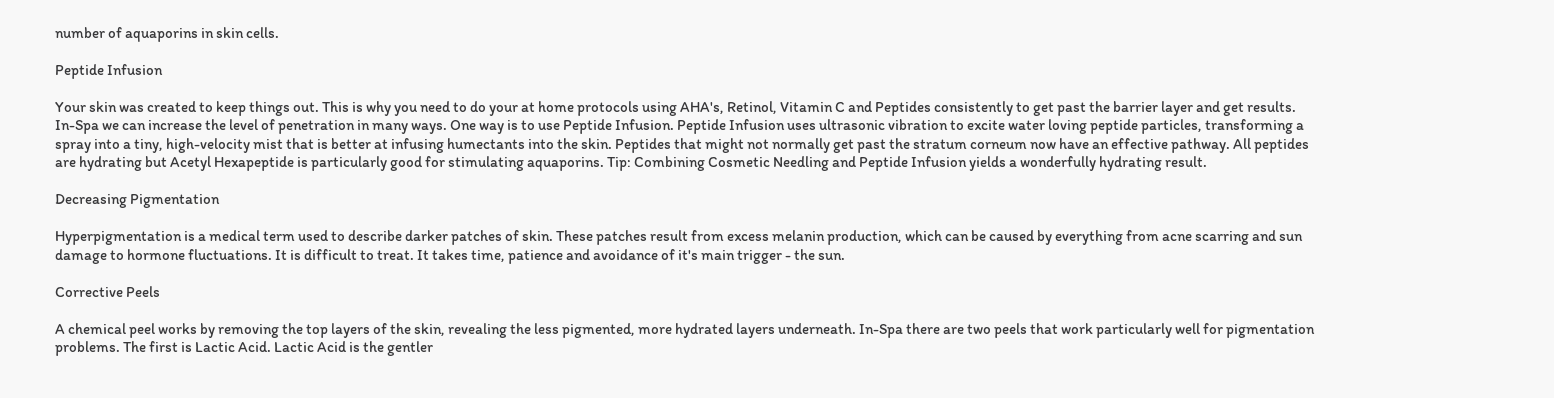number of aquaporins in skin cells.

Peptide Infusion

Your skin was created to keep things out. This is why you need to do your at home protocols using AHA's, Retinol, Vitamin C and Peptides consistently to get past the barrier layer and get results. In-Spa we can increase the level of penetration in many ways. One way is to use Peptide Infusion. Peptide Infusion uses ultrasonic vibration to excite water loving peptide particles, transforming a spray into a tiny, high-velocity mist that is better at infusing humectants into the skin. Peptides that might not normally get past the stratum corneum now have an effective pathway. All peptides are hydrating but Acetyl Hexapeptide is particularly good for stimulating aquaporins. Tip: Combining Cosmetic Needling and Peptide Infusion yields a wonderfully hydrating result.

Decreasing Pigmentation

Hyperpigmentation is a medical term used to describe darker patches of skin. These patches result from excess melanin production, which can be caused by everything from acne scarring and sun damage to hormone fluctuations. It is difficult to treat. It takes time, patience and avoidance of it's main trigger - the sun.

Corrective Peels

A chemical peel works by removing the top layers of the skin, revealing the less pigmented, more hydrated layers underneath. In-Spa there are two peels that work particularly well for pigmentation problems. The first is Lactic Acid. Lactic Acid is the gentler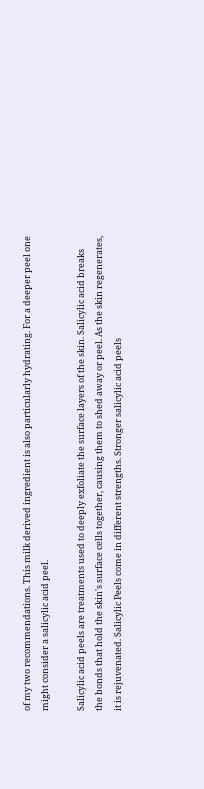of my two recommendations. This milk derived ingredient is also particularly hydrating. For a deeper peel one might consider a salicylic acid peel.

Salicylic acid peels are treatments used to deeply exfoliate the surface layers of the skin. Salicylic acid breaks the bonds that hold the skin's surface cells together, causing them to shed away or peel. As the skin regenerates, it is rejuvenated. Salicylic Peels come in different strengths. Stronger salicylic acid peels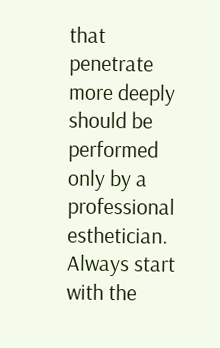that penetrate more deeply should be performed only by a professional esthetician. Always start with the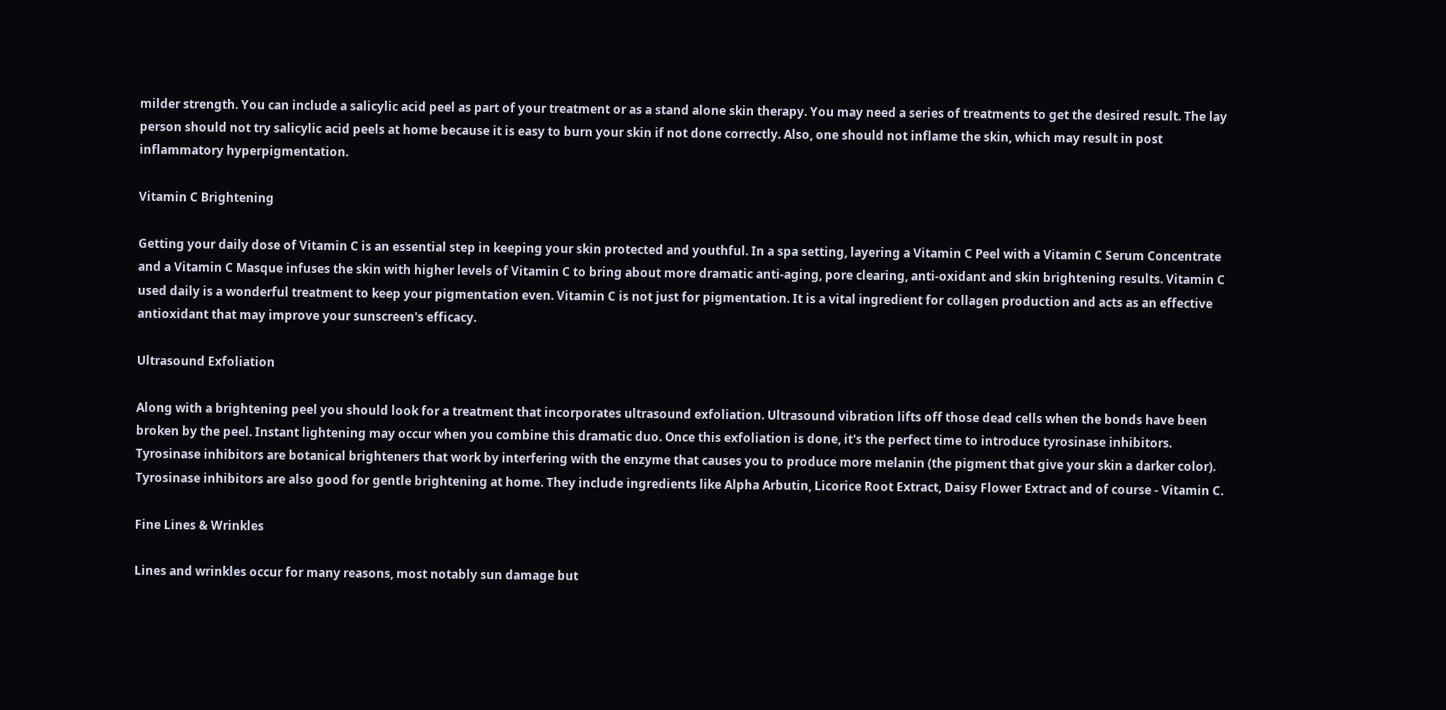milder strength. You can include a salicylic acid peel as part of your treatment or as a stand alone skin therapy. You may need a series of treatments to get the desired result. The lay person should not try salicylic acid peels at home because it is easy to burn your skin if not done correctly. Also, one should not inflame the skin, which may result in post inflammatory hyperpigmentation.

Vitamin C Brightening

Getting your daily dose of Vitamin C is an essential step in keeping your skin protected and youthful. In a spa setting, layering a Vitamin C Peel with a Vitamin C Serum Concentrate and a Vitamin C Masque infuses the skin with higher levels of Vitamin C to bring about more dramatic anti-aging, pore clearing, anti-oxidant and skin brightening results. Vitamin C used daily is a wonderful treatment to keep your pigmentation even. Vitamin C is not just for pigmentation. It is a vital ingredient for collagen production and acts as an effective antioxidant that may improve your sunscreen's efficacy.

Ultrasound Exfoliation

Along with a brightening peel you should look for a treatment that incorporates ultrasound exfoliation. Ultrasound vibration lifts off those dead cells when the bonds have been broken by the peel. Instant lightening may occur when you combine this dramatic duo. Once this exfoliation is done, it's the perfect time to introduce tyrosinase inhibitors. Tyrosinase inhibitors are botanical brighteners that work by interfering with the enzyme that causes you to produce more melanin (the pigment that give your skin a darker color). Tyrosinase inhibitors are also good for gentle brightening at home. They include ingredients like Alpha Arbutin, Licorice Root Extract, Daisy Flower Extract and of course - Vitamin C.

Fine Lines & Wrinkles

Lines and wrinkles occur for many reasons, most notably sun damage but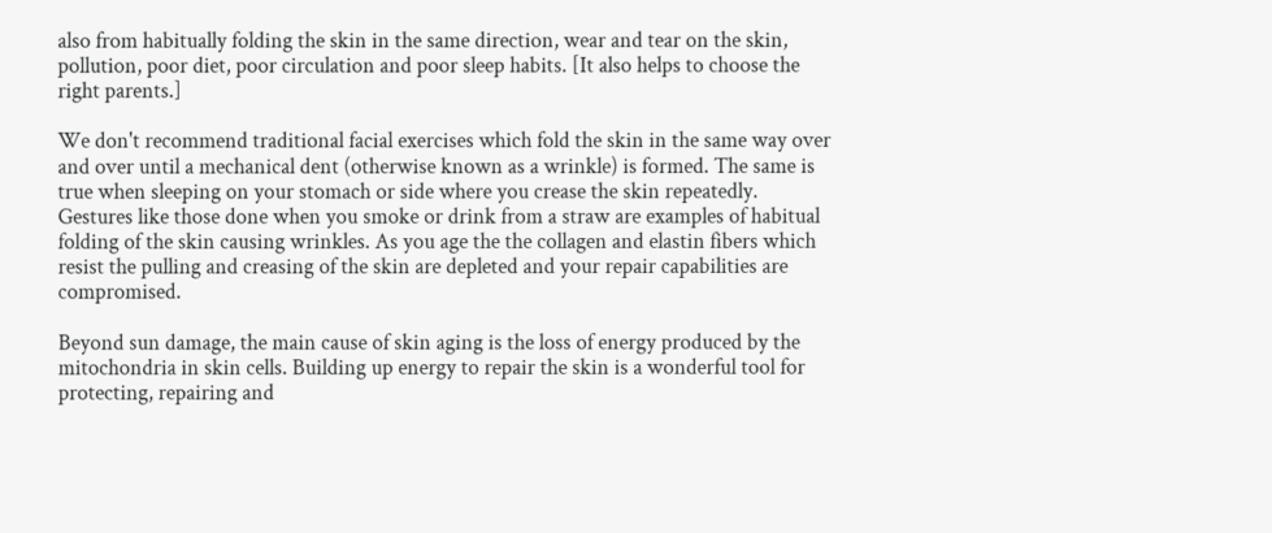also from habitually folding the skin in the same direction, wear and tear on the skin, pollution, poor diet, poor circulation and poor sleep habits. [It also helps to choose the right parents.]

We don't recommend traditional facial exercises which fold the skin in the same way over and over until a mechanical dent (otherwise known as a wrinkle) is formed. The same is true when sleeping on your stomach or side where you crease the skin repeatedly. Gestures like those done when you smoke or drink from a straw are examples of habitual folding of the skin causing wrinkles. As you age the the collagen and elastin fibers which resist the pulling and creasing of the skin are depleted and your repair capabilities are compromised.

Beyond sun damage, the main cause of skin aging is the loss of energy produced by the mitochondria in skin cells. Building up energy to repair the skin is a wonderful tool for protecting, repairing and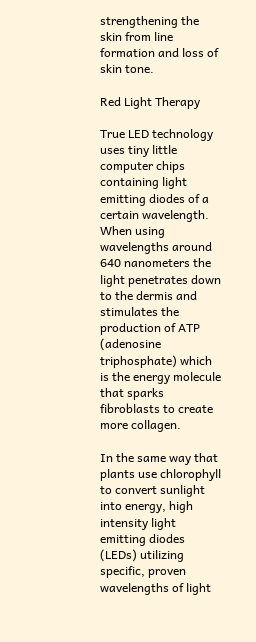strengthening the skin from line formation and loss of skin tone.

Red Light Therapy

True LED technology uses tiny little computer chips containing light emitting diodes of a certain wavelength. When using wavelengths around 640 nanometers the light penetrates down to the dermis and stimulates the production of ATP (adenosine triphosphate) which is the energy molecule that sparks fibroblasts to create more collagen.

In the same way that plants use chlorophyll to convert sunlight into energy, high intensity light emitting diodes (LEDs) utilizing specific, proven wavelengths of light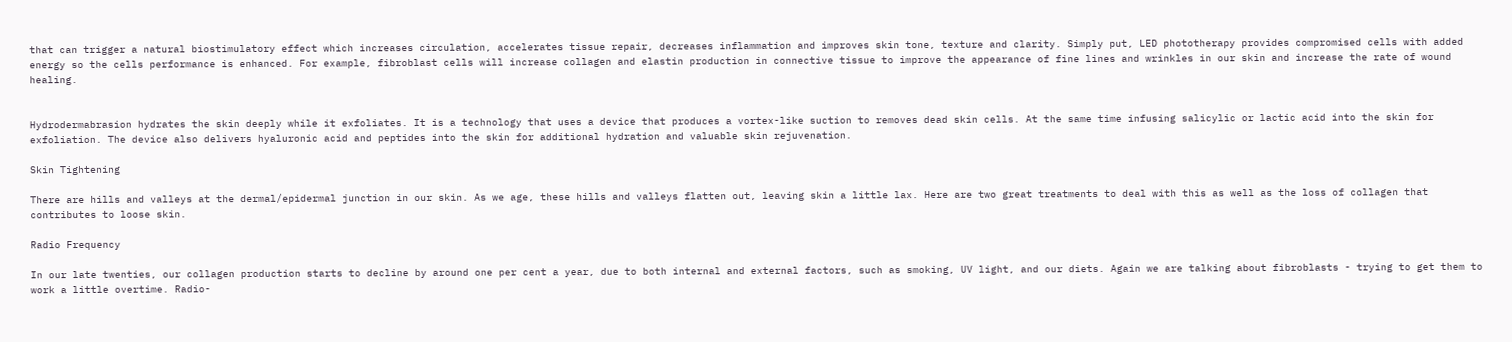that can trigger a natural biostimulatory effect which increases circulation, accelerates tissue repair, decreases inflammation and improves skin tone, texture and clarity. Simply put, LED phototherapy provides compromised cells with added energy so the cells performance is enhanced. For example, fibroblast cells will increase collagen and elastin production in connective tissue to improve the appearance of fine lines and wrinkles in our skin and increase the rate of wound healing.


Hydrodermabrasion hydrates the skin deeply while it exfoliates. It is a technology that uses a device that produces a vortex-like suction to removes dead skin cells. At the same time infusing salicylic or lactic acid into the skin for exfoliation. The device also delivers hyaluronic acid and peptides into the skin for additional hydration and valuable skin rejuvenation.

Skin Tightening

There are hills and valleys at the dermal/epidermal junction in our skin. As we age, these hills and valleys flatten out, leaving skin a little lax. Here are two great treatments to deal with this as well as the loss of collagen that contributes to loose skin.

Radio Frequency

In our late twenties, our collagen production starts to decline by around one per cent a year, due to both internal and external factors, such as smoking, UV light, and our diets. Again we are talking about fibroblasts - trying to get them to work a little overtime. Radio-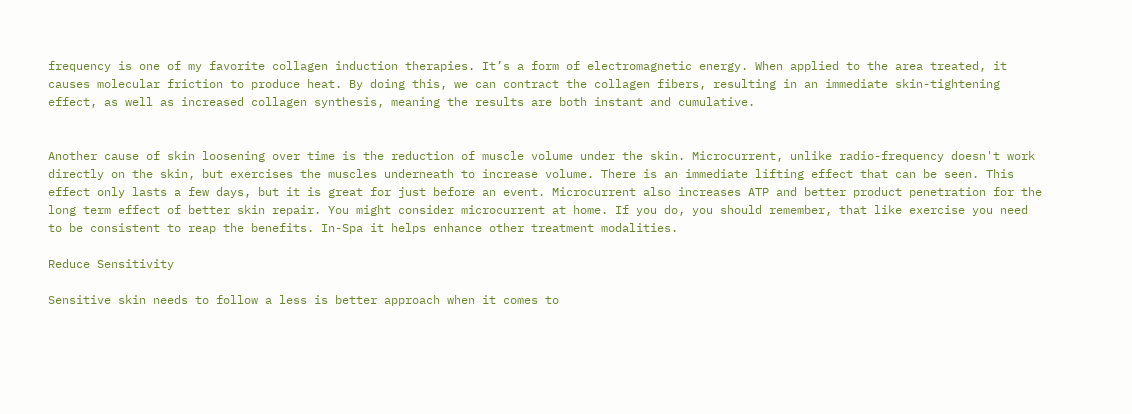frequency is one of my favorite collagen induction therapies. It’s a form of electromagnetic energy. When applied to the area treated, it causes molecular friction to produce heat. By doing this, we can contract the collagen fibers, resulting in an immediate skin-tightening effect, as well as increased collagen synthesis, meaning the results are both instant and cumulative.


Another cause of skin loosening over time is the reduction of muscle volume under the skin. Microcurrent, unlike radio-frequency doesn't work directly on the skin, but exercises the muscles underneath to increase volume. There is an immediate lifting effect that can be seen. This effect only lasts a few days, but it is great for just before an event. Microcurrent also increases ATP and better product penetration for the long term effect of better skin repair. You might consider microcurrent at home. If you do, you should remember, that like exercise you need to be consistent to reap the benefits. In-Spa it helps enhance other treatment modalities.

Reduce Sensitivity

Sensitive skin needs to follow a less is better approach when it comes to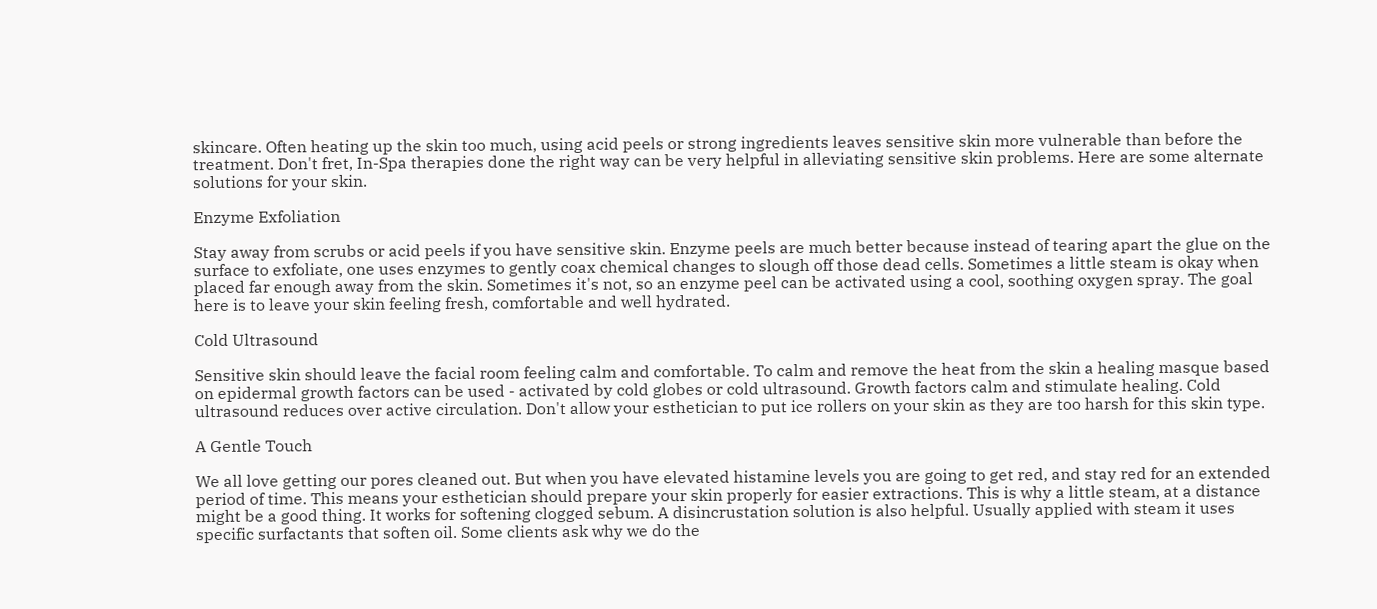skincare. Often heating up the skin too much, using acid peels or strong ingredients leaves sensitive skin more vulnerable than before the treatment. Don't fret, In-Spa therapies done the right way can be very helpful in alleviating sensitive skin problems. Here are some alternate solutions for your skin.

Enzyme Exfoliation

Stay away from scrubs or acid peels if you have sensitive skin. Enzyme peels are much better because instead of tearing apart the glue on the surface to exfoliate, one uses enzymes to gently coax chemical changes to slough off those dead cells. Sometimes a little steam is okay when placed far enough away from the skin. Sometimes it's not, so an enzyme peel can be activated using a cool, soothing oxygen spray. The goal here is to leave your skin feeling fresh, comfortable and well hydrated.

Cold Ultrasound

Sensitive skin should leave the facial room feeling calm and comfortable. To calm and remove the heat from the skin a healing masque based on epidermal growth factors can be used - activated by cold globes or cold ultrasound. Growth factors calm and stimulate healing. Cold ultrasound reduces over active circulation. Don't allow your esthetician to put ice rollers on your skin as they are too harsh for this skin type.

A Gentle Touch

We all love getting our pores cleaned out. But when you have elevated histamine levels you are going to get red, and stay red for an extended period of time. This means your esthetician should prepare your skin properly for easier extractions. This is why a little steam, at a distance might be a good thing. It works for softening clogged sebum. A disincrustation solution is also helpful. Usually applied with steam it uses specific surfactants that soften oil. Some clients ask why we do the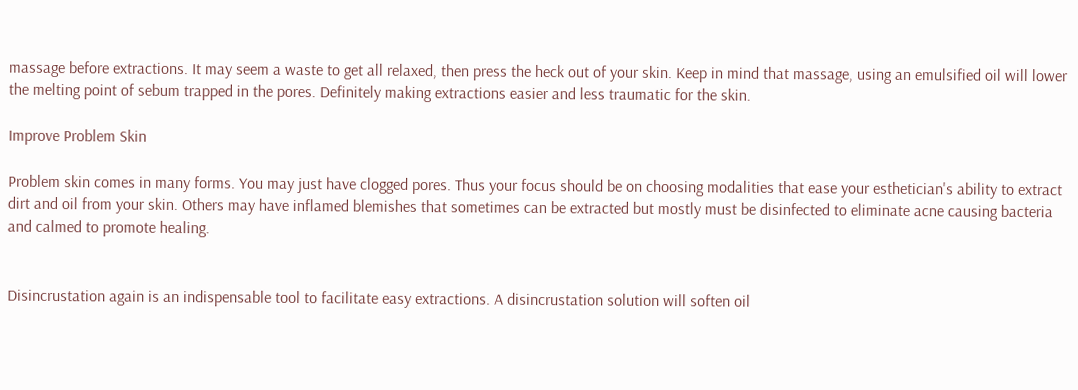massage before extractions. It may seem a waste to get all relaxed, then press the heck out of your skin. Keep in mind that massage, using an emulsified oil will lower the melting point of sebum trapped in the pores. Definitely making extractions easier and less traumatic for the skin.

Improve Problem Skin

Problem skin comes in many forms. You may just have clogged pores. Thus your focus should be on choosing modalities that ease your esthetician's ability to extract dirt and oil from your skin. Others may have inflamed blemishes that sometimes can be extracted but mostly must be disinfected to eliminate acne causing bacteria and calmed to promote healing.


Disincrustation again is an indispensable tool to facilitate easy extractions. A disincrustation solution will soften oil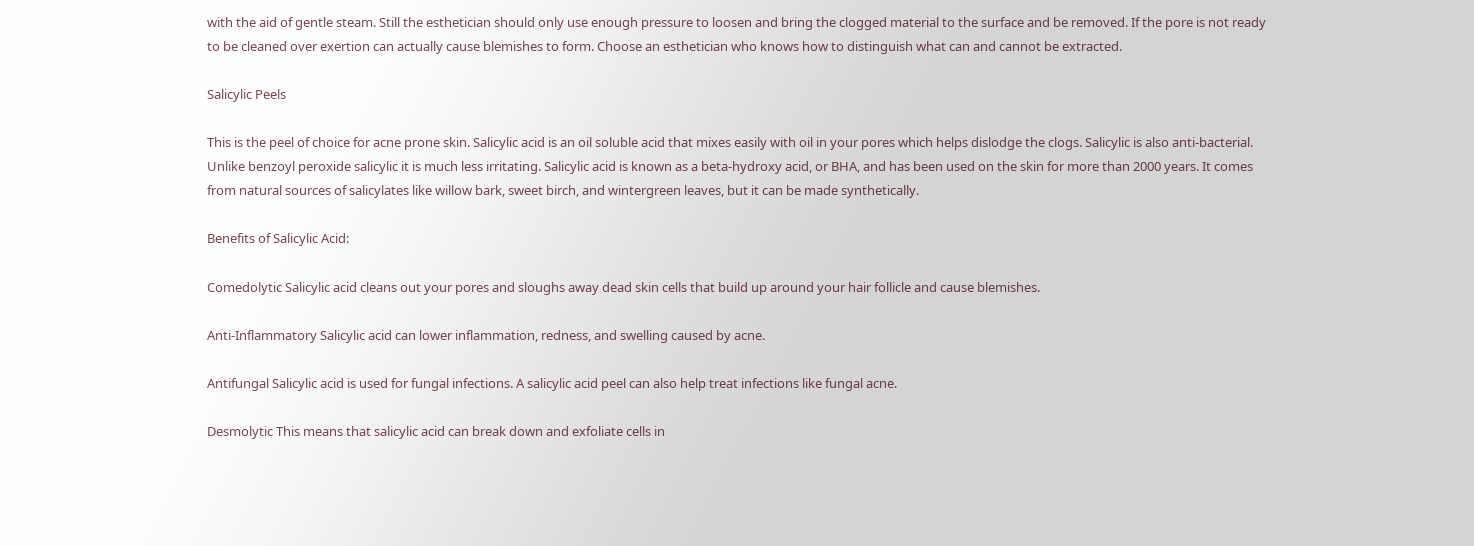with the aid of gentle steam. Still the esthetician should only use enough pressure to loosen and bring the clogged material to the surface and be removed. If the pore is not ready to be cleaned over exertion can actually cause blemishes to form. Choose an esthetician who knows how to distinguish what can and cannot be extracted.

Salicylic Peels

This is the peel of choice for acne prone skin. Salicylic acid is an oil soluble acid that mixes easily with oil in your pores which helps dislodge the clogs. Salicylic is also anti-bacterial. Unlike benzoyl peroxide salicylic it is much less irritating. Salicylic acid is known as a beta-hydroxy acid, or BHA, and has been used on the skin for more than 2000 years. It comes from natural sources of salicylates like willow bark, sweet birch, and wintergreen leaves, but it can be made synthetically.

Benefits of Salicylic Acid:

Comedolytic Salicylic acid cleans out your pores and sloughs away dead skin cells that build up around your hair follicle and cause blemishes.

Anti-Inflammatory Salicylic acid can lower inflammation, redness, and swelling caused by acne.

Antifungal Salicylic acid is used for fungal infections. A salicylic acid peel can also help treat infections like fungal acne.

Desmolytic This means that salicylic acid can break down and exfoliate cells in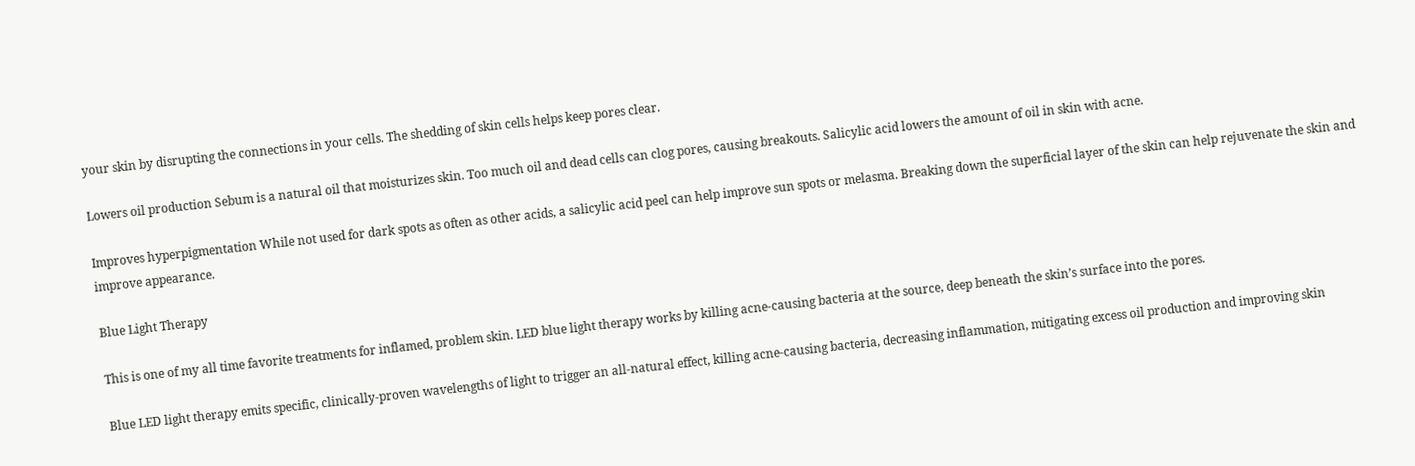your skin by disrupting the connections in your cells. The shedding of skin cells helps keep pores clear.

Lowers oil production Sebum is a natural oil that moisturizes skin. Too much oil and dead cells can clog pores, causing breakouts. Salicylic acid lowers the amount of oil in skin with acne.

Improves hyperpigmentation While not used for dark spots as often as other acids, a salicylic acid peel can help improve sun spots or melasma. Breaking down the superficial layer of the skin can help rejuvenate the skin and improve appearance.

Blue Light Therapy

This is one of my all time favorite treatments for inflamed, problem skin. LED blue light therapy works by killing acne-causing bacteria at the source, deep beneath the skin’s surface into the pores.

Blue LED light therapy emits specific, clinically-proven wavelengths of light to trigger an all-natural effect, killing acne-causing bacteria, decreasing inflammation, mitigating excess oil production and improving skin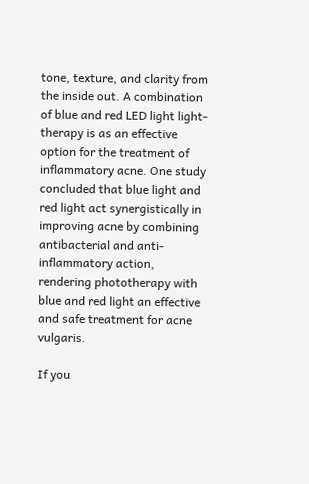tone, texture, and clarity from the inside out. A combination of blue and red LED light light-therapy is as an effective option for the treatment of inflammatory acne. One study concluded that blue light and red light act synergistically in improving acne by combining antibacterial and anti-inflammatory action, rendering phototherapy with blue and red light an effective and safe treatment for acne vulgaris.

If you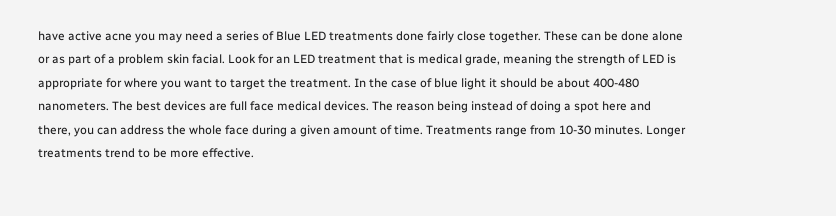have active acne you may need a series of Blue LED treatments done fairly close together. These can be done alone or as part of a problem skin facial. Look for an LED treatment that is medical grade, meaning the strength of LED is appropriate for where you want to target the treatment. In the case of blue light it should be about 400-480 nanometers. The best devices are full face medical devices. The reason being instead of doing a spot here and there, you can address the whole face during a given amount of time. Treatments range from 10-30 minutes. Longer treatments trend to be more effective.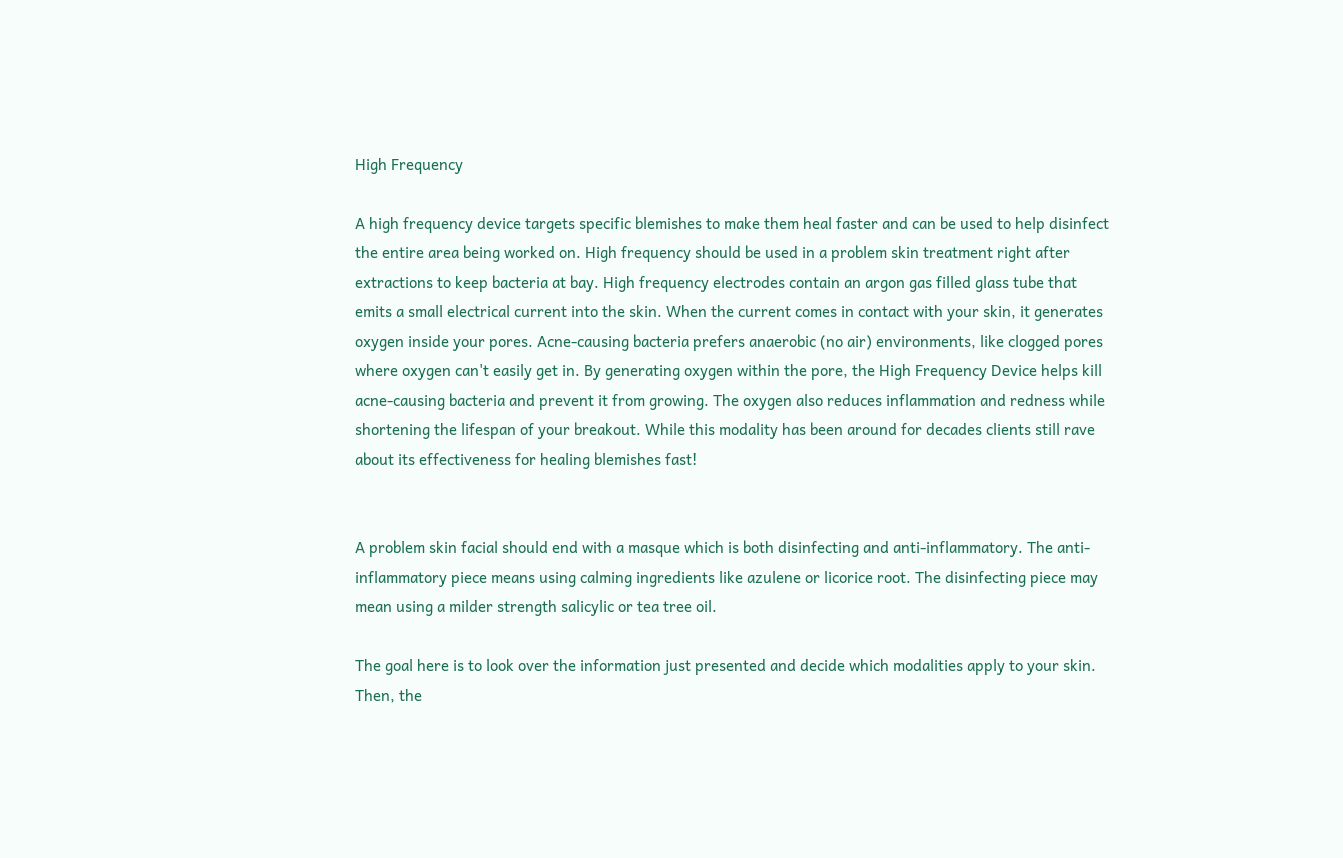High Frequency

A high frequency device targets specific blemishes to make them heal faster and can be used to help disinfect the entire area being worked on. High frequency should be used in a problem skin treatment right after extractions to keep bacteria at bay. High frequency electrodes contain an argon gas filled glass tube that emits a small electrical current into the skin. When the current comes in contact with your skin, it generates oxygen inside your pores. Acne-causing bacteria prefers anaerobic (no air) environments, like clogged pores where oxygen can't easily get in. By generating oxygen within the pore, the High Frequency Device helps kill acne-causing bacteria and prevent it from growing. The oxygen also reduces inflammation and redness while shortening the lifespan of your breakout. While this modality has been around for decades clients still rave about its effectiveness for healing blemishes fast!


A problem skin facial should end with a masque which is both disinfecting and anti-inflammatory. The anti-inflammatory piece means using calming ingredients like azulene or licorice root. The disinfecting piece may mean using a milder strength salicylic or tea tree oil.

The goal here is to look over the information just presented and decide which modalities apply to your skin. Then, the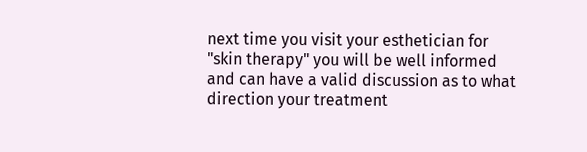next time you visit your esthetician for "skin therapy" you will be well informed and can have a valid discussion as to what direction your treatment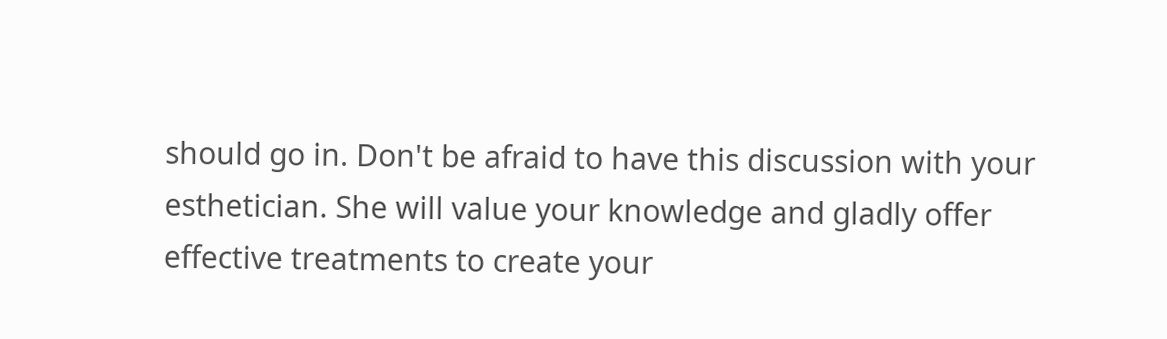should go in. Don't be afraid to have this discussion with your esthetician. She will value your knowledge and gladly offer effective treatments to create your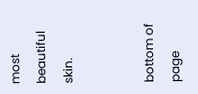most beautiful skin.


bottom of page